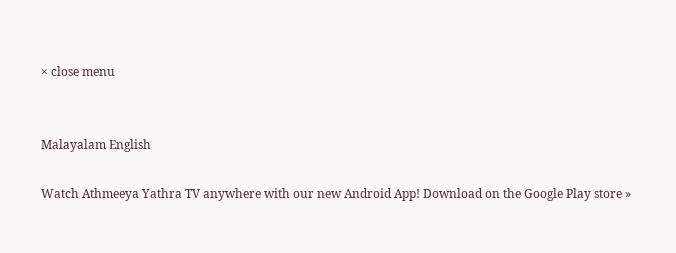× close menu


Malayalam English

Watch Athmeeya Yathra TV anywhere with our new Android App! Download on the Google Play store »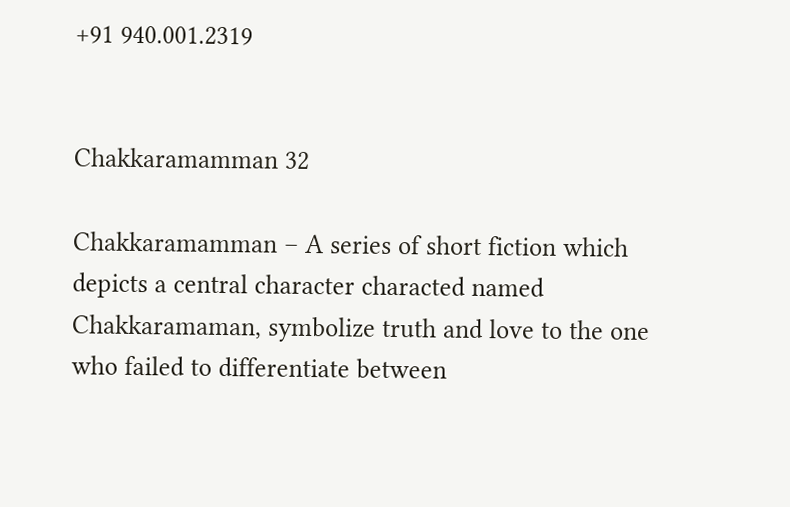+91 940.001.2319


Chakkaramamman 32

Chakkaramamman – A series of short fiction which depicts a central character characted named Chakkaramaman, symbolize truth and love to the one who failed to differentiate between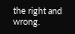the right and wrong.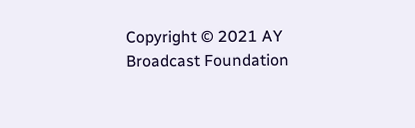Copyright © 2021 AY Broadcast Foundation